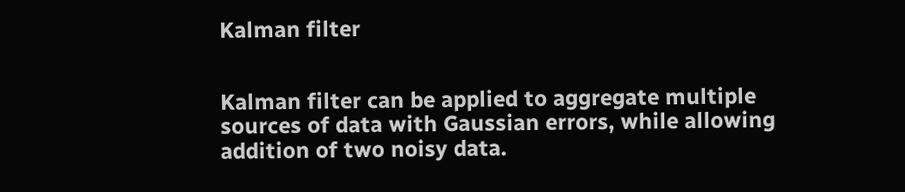Kalman filter


Kalman filter can be applied to aggregate multiple sources of data with Gaussian errors, while allowing addition of two noisy data.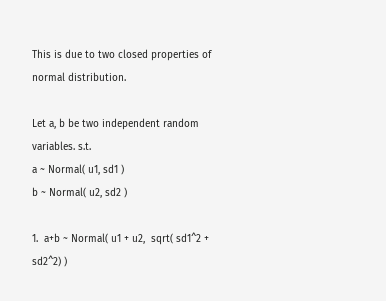This is due to two closed properties of normal distribution.

Let a, b be two independent random variables. s.t.
a ~ Normal( u1, sd1 )
b ~ Normal( u2, sd2 )

1.  a+b ~ Normal( u1 + u2,  sqrt( sd1^2 + sd2^2) )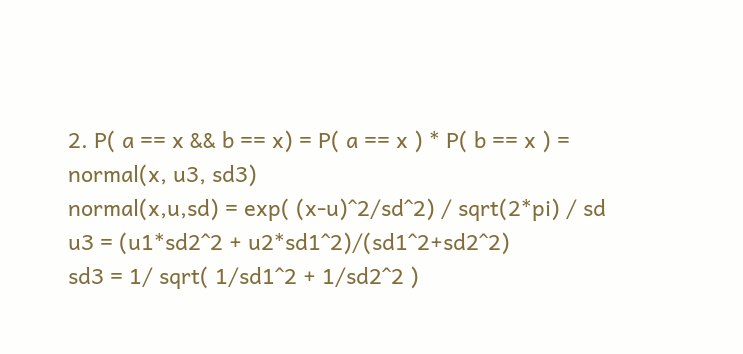2. P( a == x && b == x) = P( a == x ) * P( b == x ) = normal(x, u3, sd3)
normal(x,u,sd) = exp( (x-u)^2/sd^2) / sqrt(2*pi) / sd
u3 = (u1*sd2^2 + u2*sd1^2)/(sd1^2+sd2^2)
sd3 = 1/ sqrt( 1/sd1^2 + 1/sd2^2 )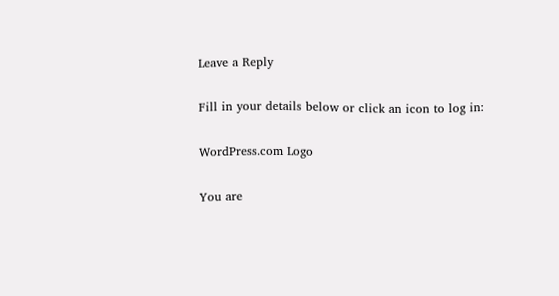Leave a Reply

Fill in your details below or click an icon to log in:

WordPress.com Logo

You are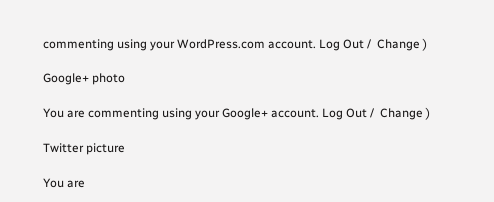commenting using your WordPress.com account. Log Out /  Change )

Google+ photo

You are commenting using your Google+ account. Log Out /  Change )

Twitter picture

You are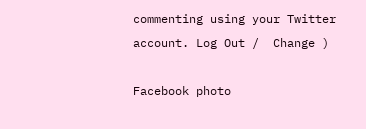commenting using your Twitter account. Log Out /  Change )

Facebook photo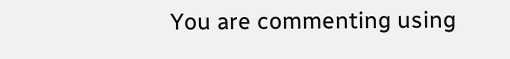You are commenting using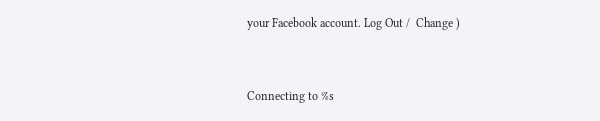your Facebook account. Log Out /  Change )


Connecting to %s